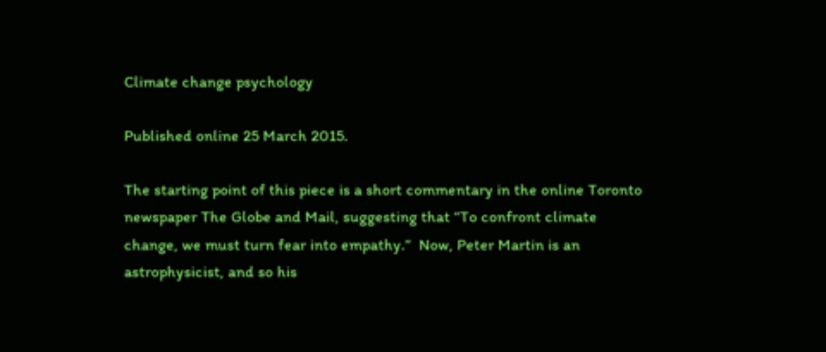Climate change psychology

Published online 25 March 2015.

The starting point of this piece is a short commentary in the online Toronto newspaper The Globe and Mail, suggesting that “To confront climate change, we must turn fear into empathy.”  Now, Peter Martin is an astrophysicist, and so his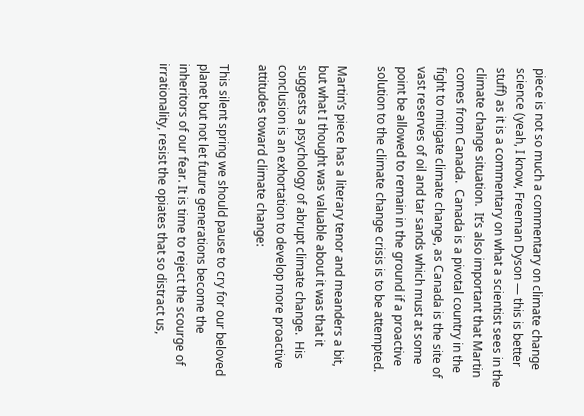piece is not so much a commentary on climate change science (yeah, I know, Freeman Dyson — this is better stuff) as it is a commentary on what a scientist sees in the climate change situation.  It’s also important that Martin comes from Canada.  Canada is a pivotal country in the fight to mitigate climate change, as Canada is the site of vast reserves of oil and tar sands which must at some point be allowed to remain in the ground if a proactive solution to the climate change crisis is to be attempted.

Martin’s piece has a literary tenor and meanders a bit, but what I thought was valuable about it was that it suggests a psychology of abrupt climate change.  His conclusion is an exhortation to develop more proactive attitudes toward climate change:

This silent spring we should pause to cry for our beloved planet but not let future generations become the inheritors of our fear. It is time to reject the scourge of irrationality, resist the opiates that so distract us,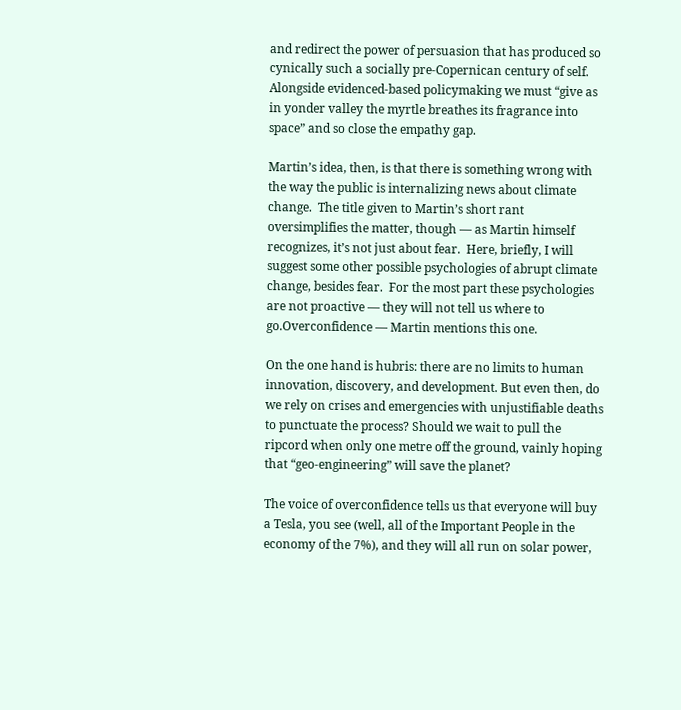and redirect the power of persuasion that has produced so cynically such a socially pre-Copernican century of self. Alongside evidenced-based policymaking we must “give as in yonder valley the myrtle breathes its fragrance into space” and so close the empathy gap.

Martin’s idea, then, is that there is something wrong with the way the public is internalizing news about climate change.  The title given to Martin’s short rant oversimplifies the matter, though — as Martin himself recognizes, it’s not just about fear.  Here, briefly, I will suggest some other possible psychologies of abrupt climate change, besides fear.  For the most part these psychologies are not proactive — they will not tell us where to go.Overconfidence — Martin mentions this one.

On the one hand is hubris: there are no limits to human innovation, discovery, and development. But even then, do we rely on crises and emergencies with unjustifiable deaths to punctuate the process? Should we wait to pull the ripcord when only one metre off the ground, vainly hoping that “geo-engineering” will save the planet?

The voice of overconfidence tells us that everyone will buy a Tesla, you see (well, all of the Important People in the economy of the 7%), and they will all run on solar power,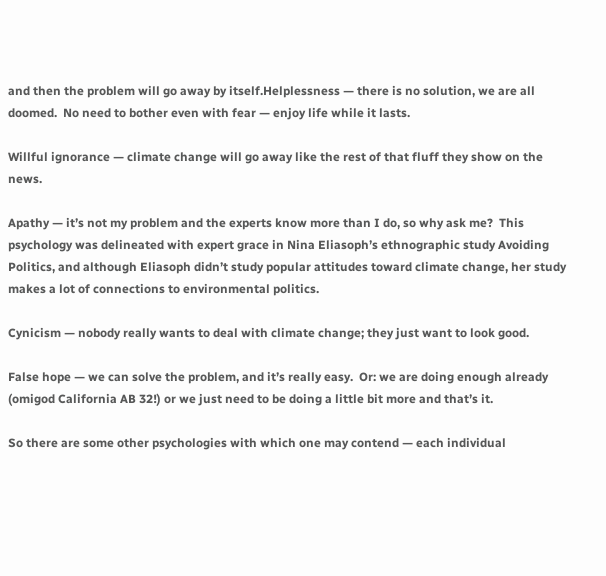and then the problem will go away by itself.Helplessness — there is no solution, we are all doomed.  No need to bother even with fear — enjoy life while it lasts.

Willful ignorance — climate change will go away like the rest of that fluff they show on the news.

Apathy — it’s not my problem and the experts know more than I do, so why ask me?  This psychology was delineated with expert grace in Nina Eliasoph’s ethnographic study Avoiding Politics, and although Eliasoph didn’t study popular attitudes toward climate change, her study makes a lot of connections to environmental politics.

Cynicism — nobody really wants to deal with climate change; they just want to look good.

False hope — we can solve the problem, and it’s really easy.  Or: we are doing enough already (omigod California AB 32!) or we just need to be doing a little bit more and that’s it.

So there are some other psychologies with which one may contend — each individual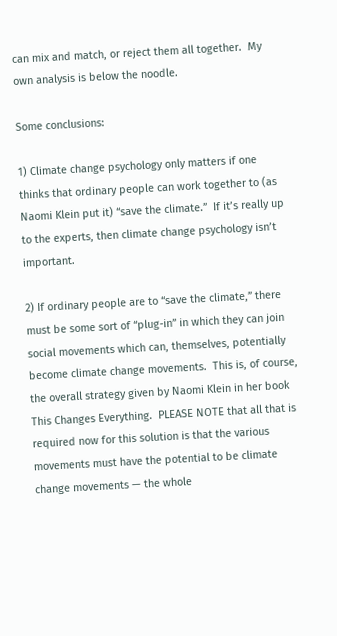can mix and match, or reject them all together.  My own analysis is below the noodle.

Some conclusions:

1) Climate change psychology only matters if one thinks that ordinary people can work together to (as Naomi Klein put it) “save the climate.”  If it’s really up to the experts, then climate change psychology isn’t important.

2) If ordinary people are to “save the climate,” there must be some sort of “plug-in” in which they can join social movements which can, themselves, potentially become climate change movements.  This is, of course, the overall strategy given by Naomi Klein in her book This Changes Everything.  PLEASE NOTE that all that is required now for this solution is that the various movements must have the potential to be climate change movements — the whole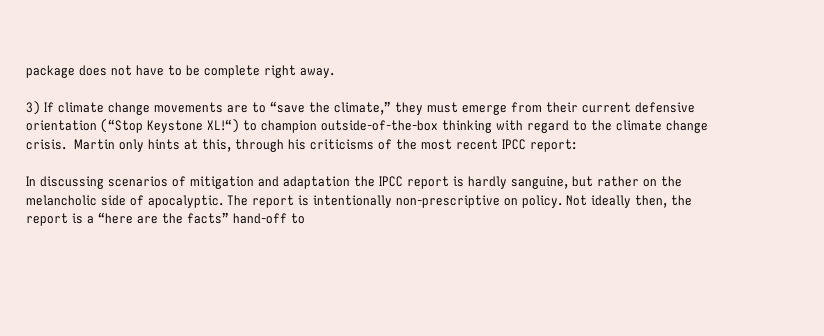package does not have to be complete right away.

3) If climate change movements are to “save the climate,” they must emerge from their current defensive orientation (“Stop Keystone XL!“) to champion outside-of-the-box thinking with regard to the climate change crisis.  Martin only hints at this, through his criticisms of the most recent IPCC report:

In discussing scenarios of mitigation and adaptation the IPCC report is hardly sanguine, but rather on the melancholic side of apocalyptic. The report is intentionally non-prescriptive on policy. Not ideally then, the report is a “here are the facts” hand-off to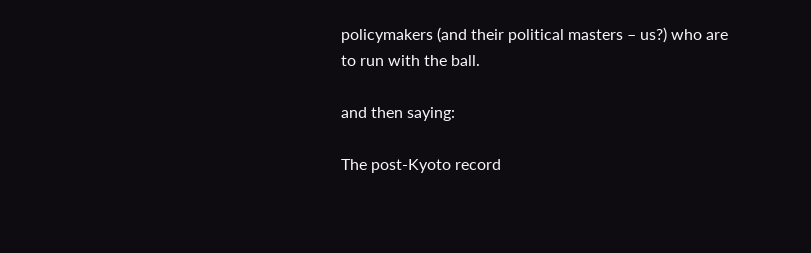policymakers (and their political masters – us?) who are to run with the ball.

and then saying:

The post-Kyoto record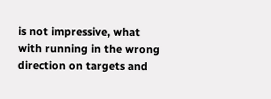is not impressive, what with running in the wrong direction on targets and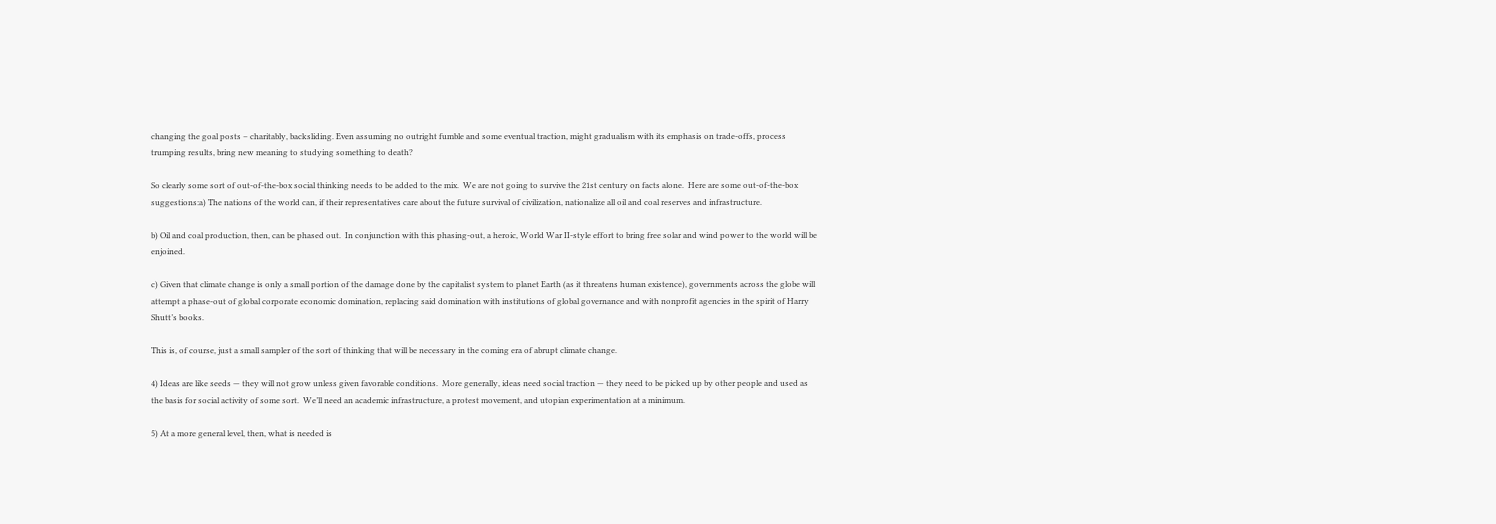changing the goal posts – charitably, backsliding. Even assuming no outright fumble and some eventual traction, might gradualism with its emphasis on trade-offs, process trumping results, bring new meaning to studying something to death?

So clearly some sort of out-of-the-box social thinking needs to be added to the mix.  We are not going to survive the 21st century on facts alone.  Here are some out-of-the-box suggestions:a) The nations of the world can, if their representatives care about the future survival of civilization, nationalize all oil and coal reserves and infrastructure.

b) Oil and coal production, then, can be phased out.  In conjunction with this phasing-out, a heroic, World War II-style effort to bring free solar and wind power to the world will be enjoined.

c) Given that climate change is only a small portion of the damage done by the capitalist system to planet Earth (as it threatens human existence), governments across the globe will attempt a phase-out of global corporate economic domination, replacing said domination with institutions of global governance and with nonprofit agencies in the spirit of Harry Shutt’s books.

This is, of course, just a small sampler of the sort of thinking that will be necessary in the coming era of abrupt climate change.

4) Ideas are like seeds — they will not grow unless given favorable conditions.  More generally, ideas need social traction — they need to be picked up by other people and used as the basis for social activity of some sort.  We’ll need an academic infrastructure, a protest movement, and utopian experimentation at a minimum.

5) At a more general level, then, what is needed is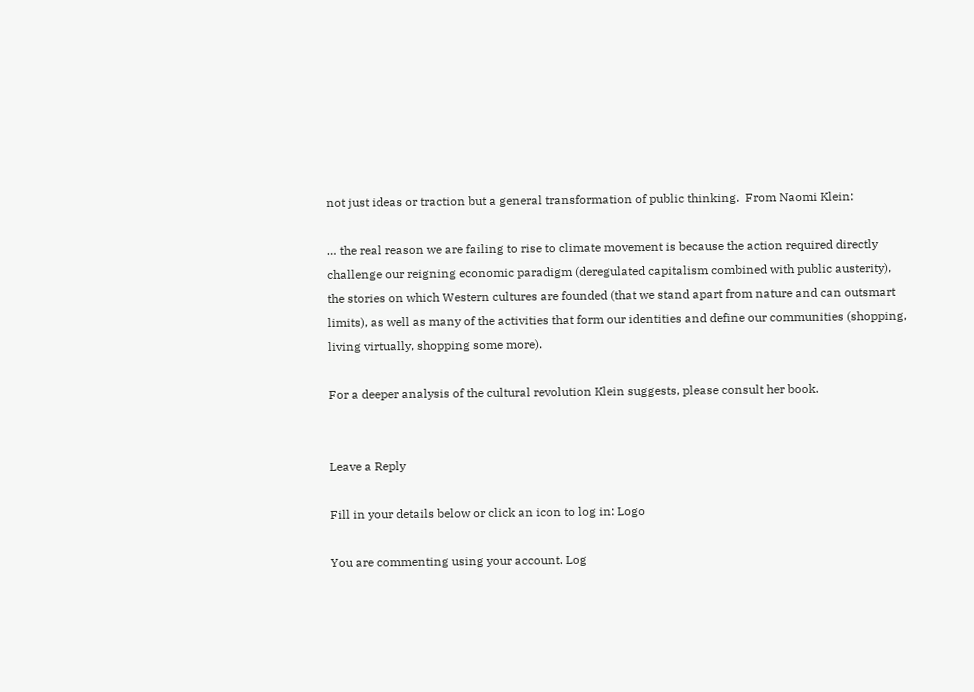not just ideas or traction but a general transformation of public thinking.  From Naomi Klein:

… the real reason we are failing to rise to climate movement is because the action required directly challenge our reigning economic paradigm (deregulated capitalism combined with public austerity), the stories on which Western cultures are founded (that we stand apart from nature and can outsmart limits), as well as many of the activities that form our identities and define our communities (shopping, living virtually, shopping some more).

For a deeper analysis of the cultural revolution Klein suggests, please consult her book.


Leave a Reply

Fill in your details below or click an icon to log in: Logo

You are commenting using your account. Log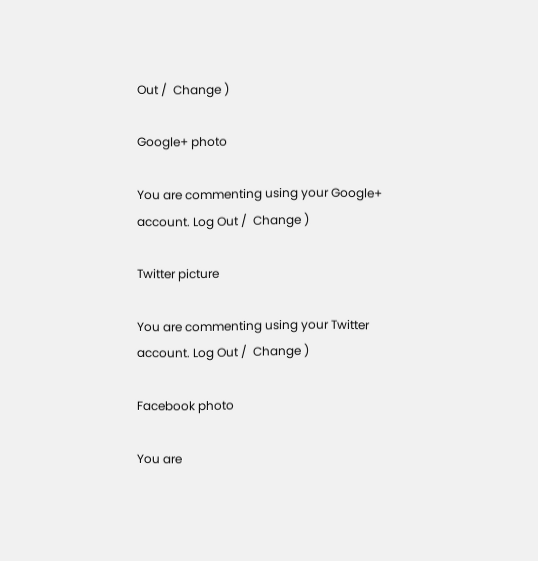Out /  Change )

Google+ photo

You are commenting using your Google+ account. Log Out /  Change )

Twitter picture

You are commenting using your Twitter account. Log Out /  Change )

Facebook photo

You are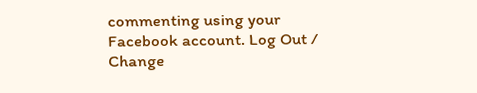commenting using your Facebook account. Log Out /  Change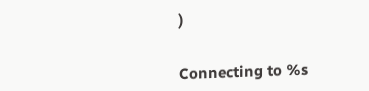)


Connecting to %s